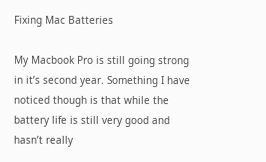Fixing Mac Batteries

My Macbook Pro is still going strong in it’s second year. Something I have noticed though is that while the battery life is still very good and hasn’t really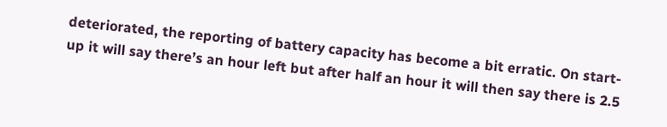deteriorated, the reporting of battery capacity has become a bit erratic. On start-up it will say there’s an hour left but after half an hour it will then say there is 2.5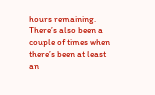hours remaining. There’s also been a couple of times when there’s been at least an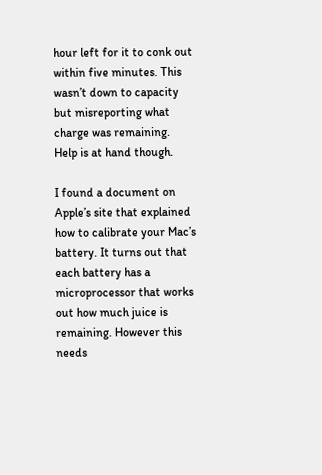hour left for it to conk out within five minutes. This wasn’t down to capacity but misreporting what charge was remaining. Help is at hand though.

I found a document on Apple’s site that explained how to calibrate your Mac’s battery. It turns out that each battery has a microprocessor that works out how much juice is remaining. However this needs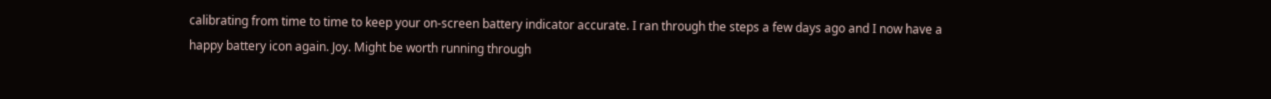calibrating from time to time to keep your on-screen battery indicator accurate. I ran through the steps a few days ago and I now have a happy battery icon again. Joy. Might be worth running through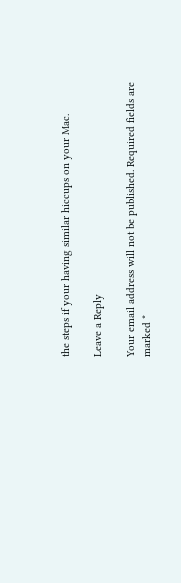the steps if your having similar hiccups on your Mac.

Leave a Reply

Your email address will not be published. Required fields are marked *